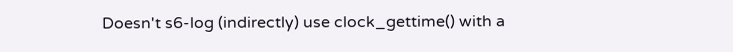Doesn't s6-log (indirectly) use clock_gettime() with a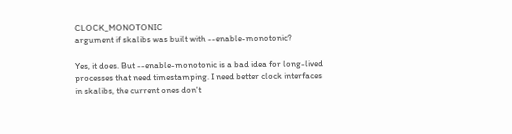CLOCK_MONOTONIC
argument if skalibs was built with --enable-monotonic?

Yes, it does. But --enable-monotonic is a bad idea for long-lived
processes that need timestamping. I need better clock interfaces
in skalibs, the current ones don't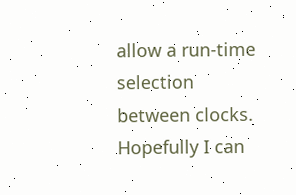allow a run-time selection
between clocks. Hopefully I can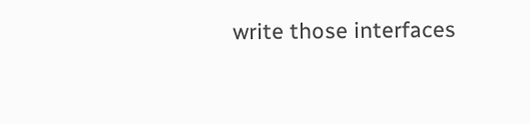write those interfaces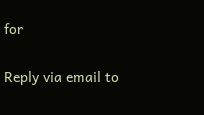for


Reply via email to